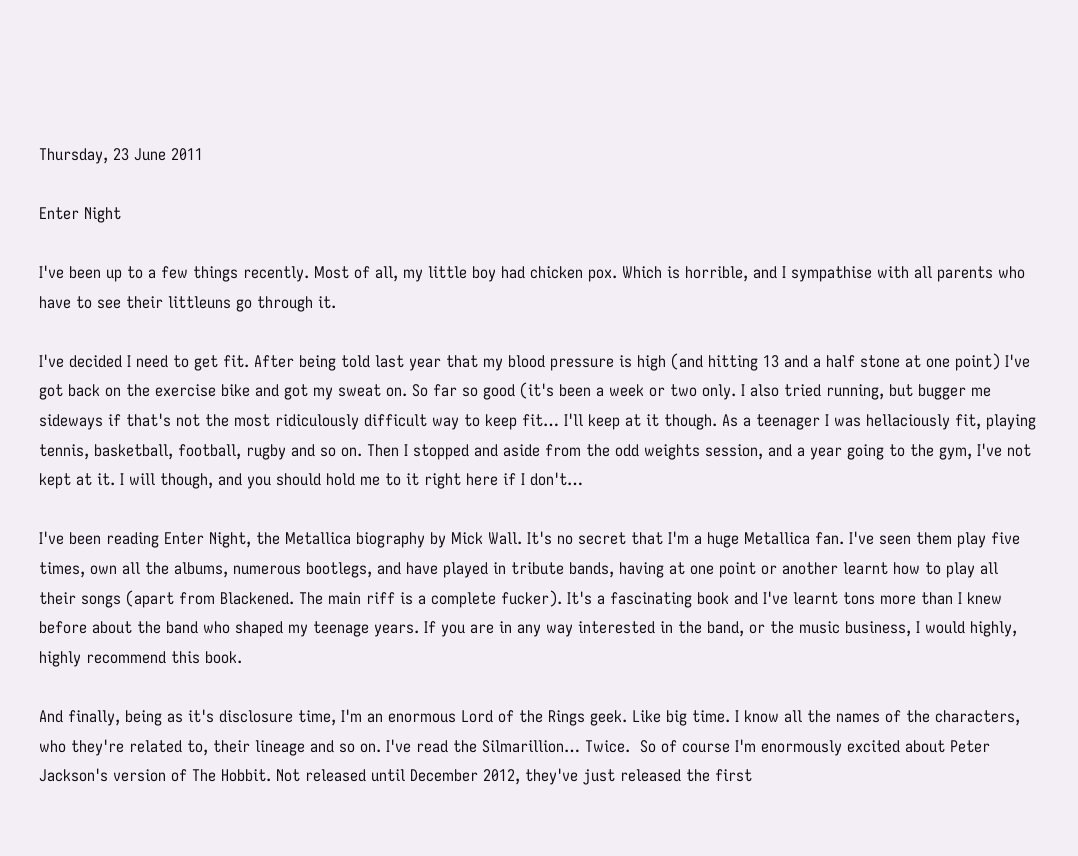Thursday, 23 June 2011

Enter Night

I've been up to a few things recently. Most of all, my little boy had chicken pox. Which is horrible, and I sympathise with all parents who have to see their littleuns go through it.

I've decided I need to get fit. After being told last year that my blood pressure is high (and hitting 13 and a half stone at one point) I've got back on the exercise bike and got my sweat on. So far so good (it's been a week or two only. I also tried running, but bugger me sideways if that's not the most ridiculously difficult way to keep fit… I'll keep at it though. As a teenager I was hellaciously fit, playing tennis, basketball, football, rugby and so on. Then I stopped and aside from the odd weights session, and a year going to the gym, I've not kept at it. I will though, and you should hold me to it right here if I don't…

I've been reading Enter Night, the Metallica biography by Mick Wall. It's no secret that I'm a huge Metallica fan. I've seen them play five times, own all the albums, numerous bootlegs, and have played in tribute bands, having at one point or another learnt how to play all their songs (apart from Blackened. The main riff is a complete fucker). It's a fascinating book and I've learnt tons more than I knew before about the band who shaped my teenage years. If you are in any way interested in the band, or the music business, I would highly, highly recommend this book.

And finally, being as it's disclosure time, I'm an enormous Lord of the Rings geek. Like big time. I know all the names of the characters, who they're related to, their lineage and so on. I've read the Silmarillion… Twice.  So of course I'm enormously excited about Peter Jackson's version of The Hobbit. Not released until December 2012, they've just released the first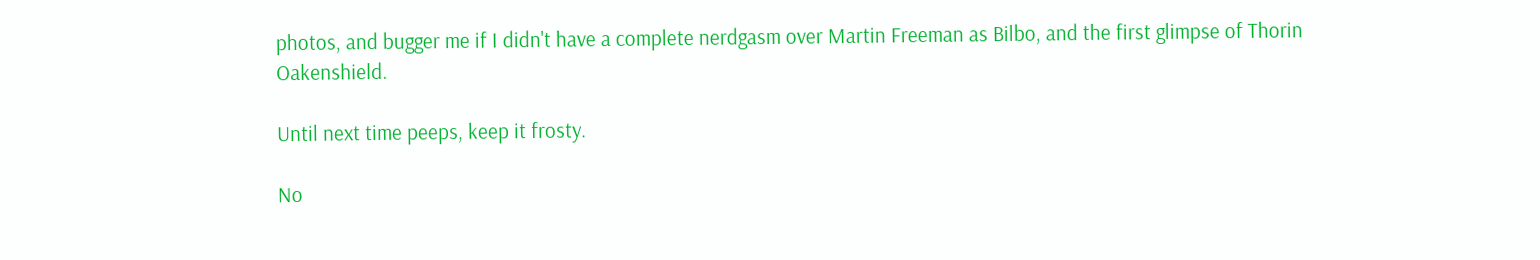photos, and bugger me if I didn't have a complete nerdgasm over Martin Freeman as Bilbo, and the first glimpse of Thorin Oakenshield.

Until next time peeps, keep it frosty.

No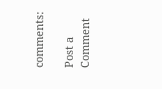comments:

Post a Comment